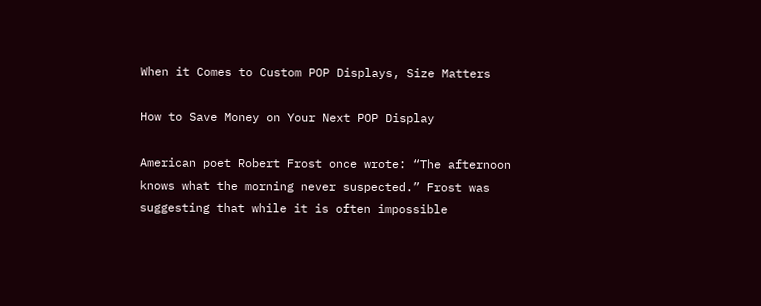When it Comes to Custom POP Displays, Size Matters

How to Save Money on Your Next POP Display

American poet Robert Frost once wrote: “The afternoon knows what the morning never suspected.” Frost was suggesting that while it is often impossible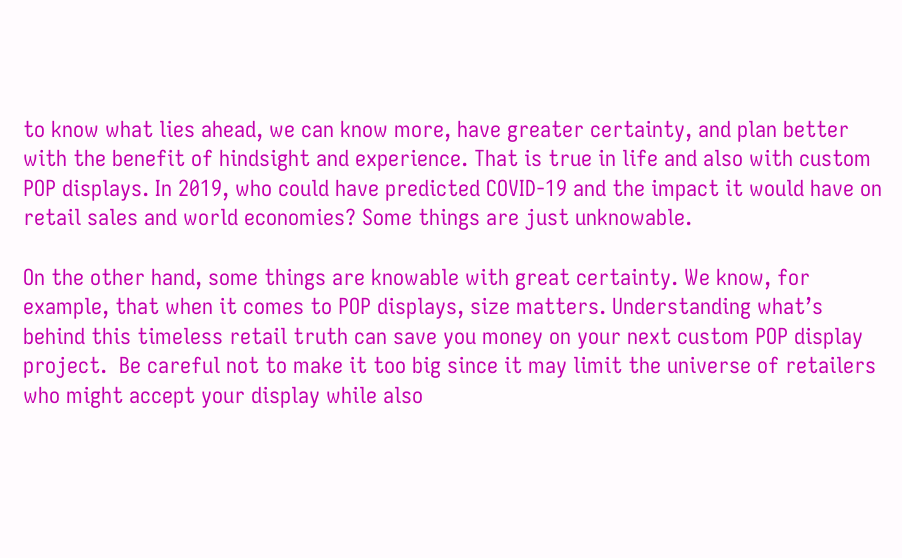to know what lies ahead, we can know more, have greater certainty, and plan better with the benefit of hindsight and experience. That is true in life and also with custom POP displays. In 2019, who could have predicted COVID-19 and the impact it would have on retail sales and world economies? Some things are just unknowable.

On the other hand, some things are knowable with great certainty. We know, for example, that when it comes to POP displays, size matters. Understanding what’s behind this timeless retail truth can save you money on your next custom POP display project.  Be careful not to make it too big since it may limit the universe of retailers who might accept your display while also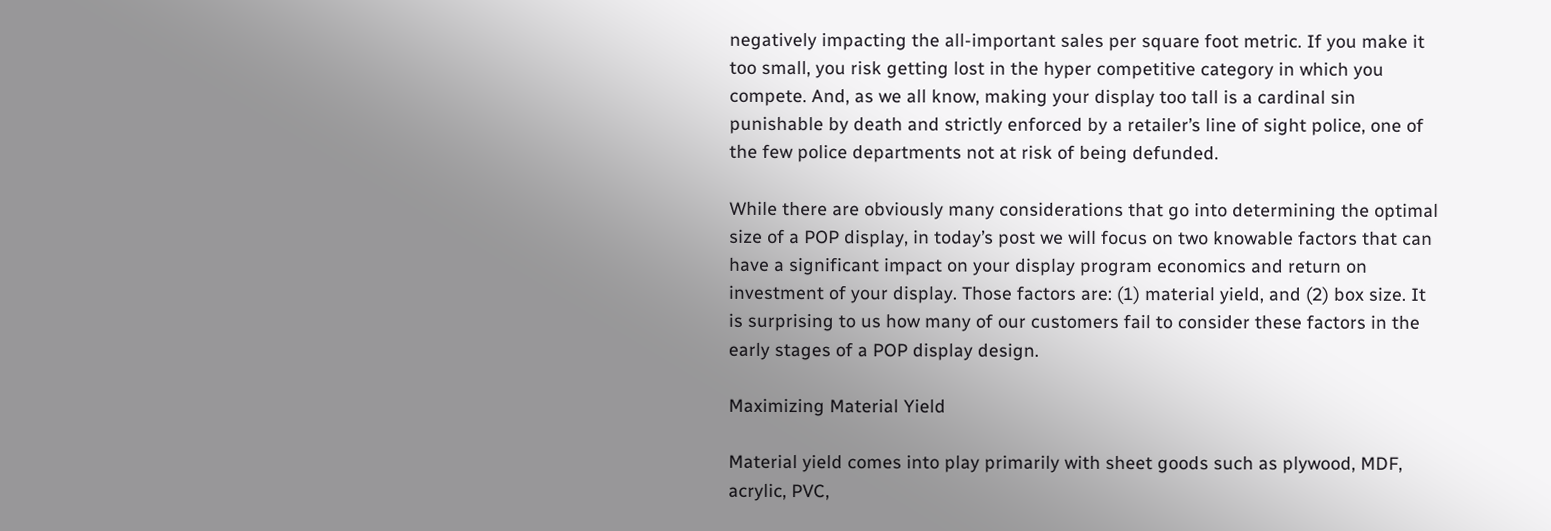negatively impacting the all-important sales per square foot metric. If you make it too small, you risk getting lost in the hyper competitive category in which you compete. And, as we all know, making your display too tall is a cardinal sin punishable by death and strictly enforced by a retailer’s line of sight police, one of the few police departments not at risk of being defunded.

While there are obviously many considerations that go into determining the optimal size of a POP display, in today’s post we will focus on two knowable factors that can have a significant impact on your display program economics and return on investment of your display. Those factors are: (1) material yield, and (2) box size. It is surprising to us how many of our customers fail to consider these factors in the early stages of a POP display design.

Maximizing Material Yield

Material yield comes into play primarily with sheet goods such as plywood, MDF, acrylic, PVC,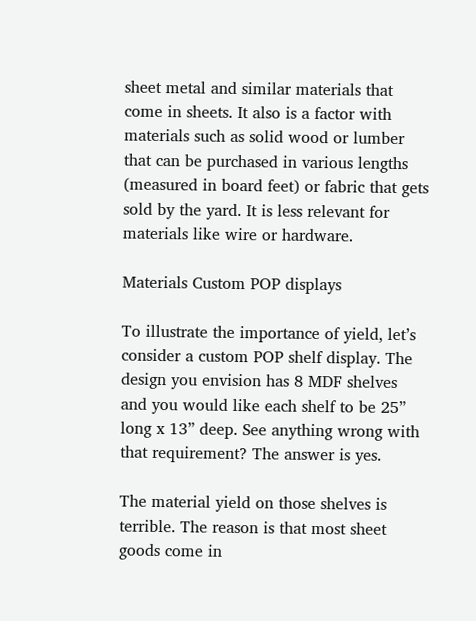sheet metal and similar materials that come in sheets. It also is a factor with materials such as solid wood or lumber that can be purchased in various lengths (measured in board feet) or fabric that gets sold by the yard. It is less relevant for materials like wire or hardware.

Materials Custom POP displays

To illustrate the importance of yield, let’s consider a custom POP shelf display. The design you envision has 8 MDF shelves and you would like each shelf to be 25” long x 13” deep. See anything wrong with that requirement? The answer is yes.

The material yield on those shelves is terrible. The reason is that most sheet goods come in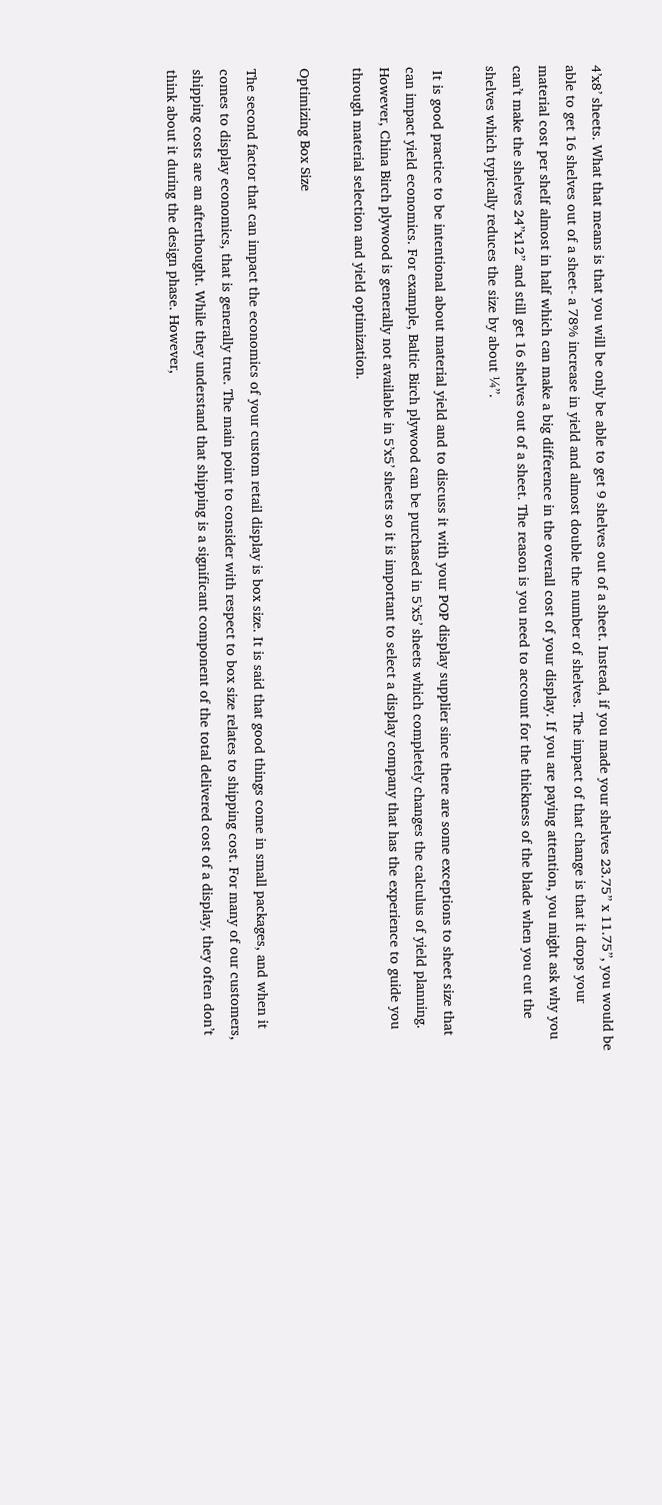4’x8’ sheets. What that means is that you will be only be able to get 9 shelves out of a sheet. Instead, if you made your shelves 23.75” x 11.75”, you would be able to get 16 shelves out of a sheet- a 78% increase in yield and almost double the number of shelves. The impact of that change is that it drops your material cost per shelf almost in half which can make a big difference in the overall cost of your display. If you are paying attention, you might ask why you can’t make the shelves 24”x12” and still get 16 shelves out of a sheet. The reason is you need to account for the thickness of the blade when you cut the shelves which typically reduces the size by about ¼”.

 It is good practice to be intentional about material yield and to discuss it with your POP display supplier since there are some exceptions to sheet size that can impact yield economics. For example, Baltic Birch plywood can be purchased in 5’x5’ sheets which completely changes the calculus of yield planning. However, China Birch plywood is generally not available in 5’x5’ sheets so it is important to select a display company that has the experience to guide you through material selection and yield optimization.

Optimizing Box Size

The second factor that can impact the economics of your custom retail display is box size. It is said that good things come in small packages, and when it comes to display economics, that is generally true. The main point to consider with respect to box size relates to shipping cost. For many of our customers, shipping costs are an afterthought. While they understand that shipping is a significant component of the total delivered cost of a display, they often don’t think about it during the design phase. However,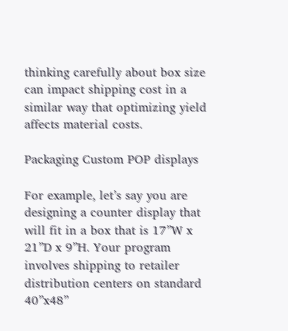thinking carefully about box size can impact shipping cost in a similar way that optimizing yield affects material costs.

Packaging Custom POP displays

For example, let’s say you are designing a counter display that will fit in a box that is 17”W x 21”D x 9”H. Your program involves shipping to retailer distribution centers on standard 40”x48”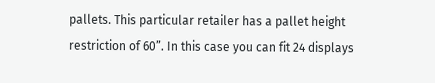pallets. This particular retailer has a pallet height restriction of 60”. In this case you can fit 24 displays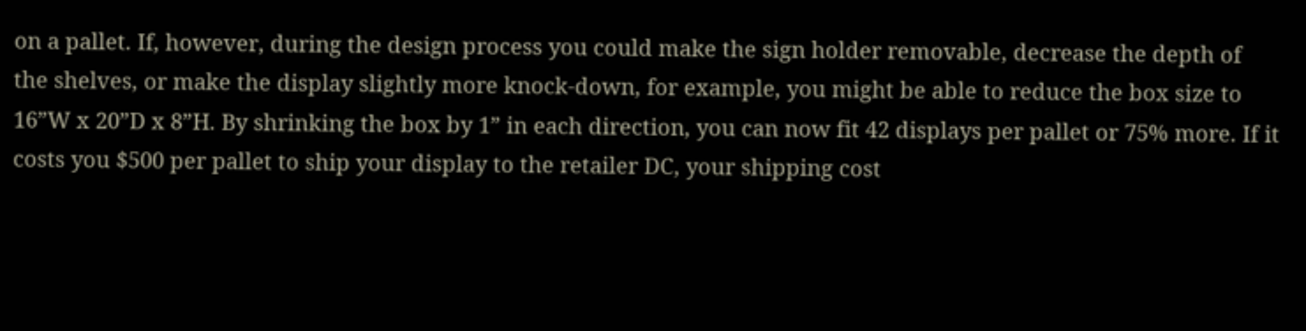on a pallet. If, however, during the design process you could make the sign holder removable, decrease the depth of the shelves, or make the display slightly more knock-down, for example, you might be able to reduce the box size to 16”W x 20”D x 8”H. By shrinking the box by 1” in each direction, you can now fit 42 displays per pallet or 75% more. If it costs you $500 per pallet to ship your display to the retailer DC, your shipping cost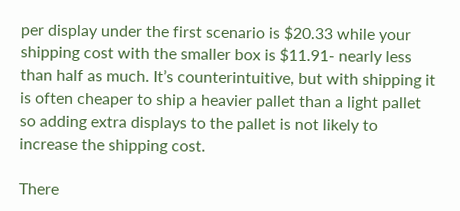per display under the first scenario is $20.33 while your shipping cost with the smaller box is $11.91- nearly less than half as much. It’s counterintuitive, but with shipping it is often cheaper to ship a heavier pallet than a light pallet so adding extra displays to the pallet is not likely to increase the shipping cost.

There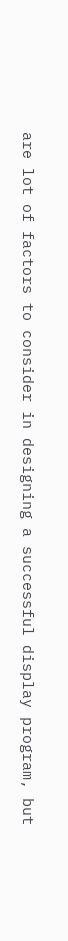are lot of factors to consider in designing a successful display program, but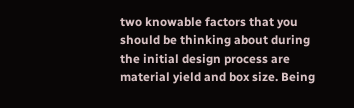two knowable factors that you should be thinking about during the initial design process are material yield and box size. Being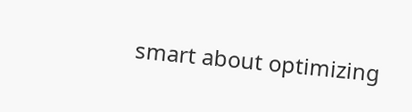smart about optimizing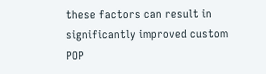these factors can result in significantly improved custom POP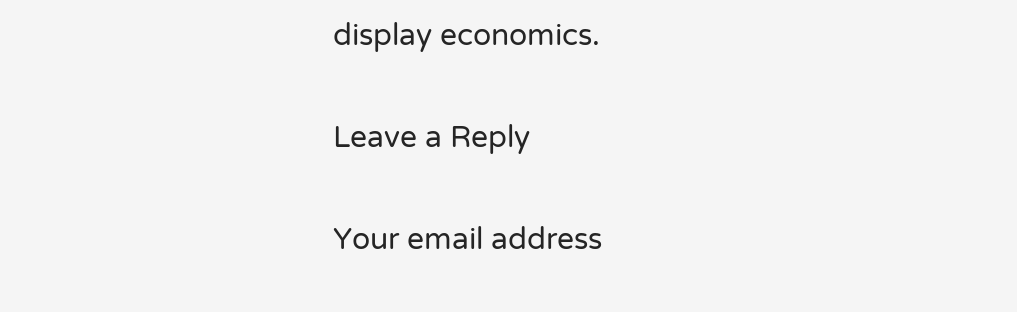display economics.

Leave a Reply

Your email address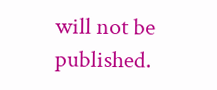will not be published.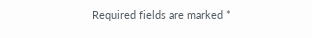Required fields are marked *